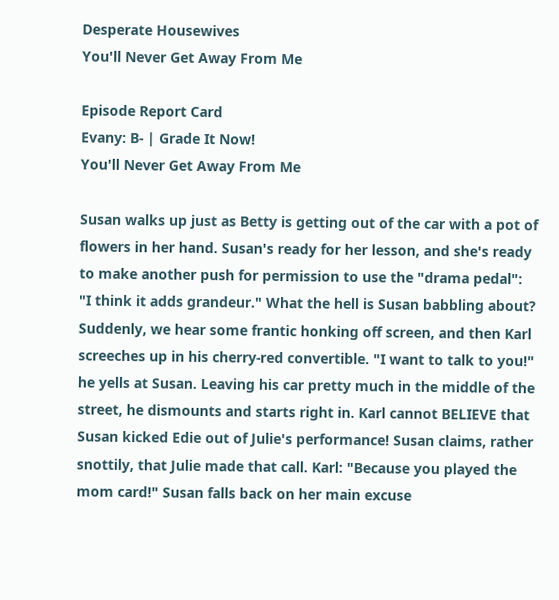Desperate Housewives
You'll Never Get Away From Me

Episode Report Card
Evany: B- | Grade It Now!
You'll Never Get Away From Me

Susan walks up just as Betty is getting out of the car with a pot of flowers in her hand. Susan's ready for her lesson, and she's ready to make another push for permission to use the "drama pedal": "I think it adds grandeur." What the hell is Susan babbling about? Suddenly, we hear some frantic honking off screen, and then Karl screeches up in his cherry-red convertible. "I want to talk to you!" he yells at Susan. Leaving his car pretty much in the middle of the street, he dismounts and starts right in. Karl cannot BELIEVE that Susan kicked Edie out of Julie's performance! Susan claims, rather snottily, that Julie made that call. Karl: "Because you played the mom card!" Susan falls back on her main excuse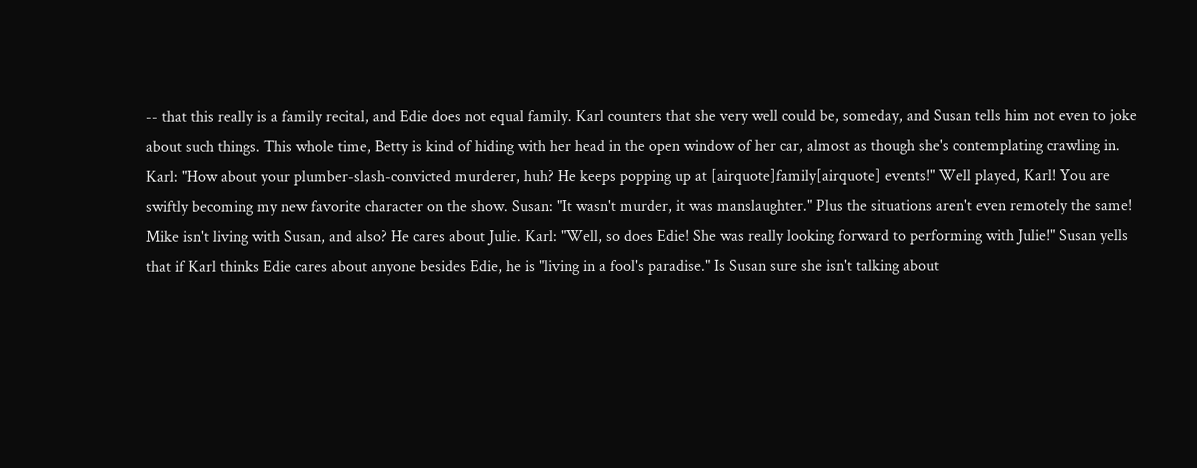-- that this really is a family recital, and Edie does not equal family. Karl counters that she very well could be, someday, and Susan tells him not even to joke about such things. This whole time, Betty is kind of hiding with her head in the open window of her car, almost as though she's contemplating crawling in. Karl: "How about your plumber-slash-convicted murderer, huh? He keeps popping up at [airquote]family[airquote] events!" Well played, Karl! You are swiftly becoming my new favorite character on the show. Susan: "It wasn't murder, it was manslaughter." Plus the situations aren't even remotely the same! Mike isn't living with Susan, and also? He cares about Julie. Karl: "Well, so does Edie! She was really looking forward to performing with Julie!" Susan yells that if Karl thinks Edie cares about anyone besides Edie, he is "living in a fool's paradise." Is Susan sure she isn't talking about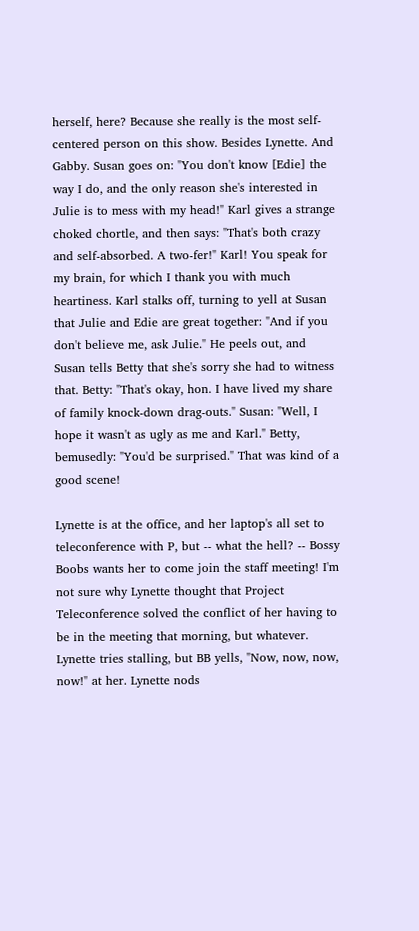herself, here? Because she really is the most self-centered person on this show. Besides Lynette. And Gabby. Susan goes on: "You don't know [Edie] the way I do, and the only reason she's interested in Julie is to mess with my head!" Karl gives a strange choked chortle, and then says: "That's both crazy and self-absorbed. A two-fer!" Karl! You speak for my brain, for which I thank you with much heartiness. Karl stalks off, turning to yell at Susan that Julie and Edie are great together: "And if you don't believe me, ask Julie." He peels out, and Susan tells Betty that she's sorry she had to witness that. Betty: "That's okay, hon. I have lived my share of family knock-down drag-outs." Susan: "Well, I hope it wasn't as ugly as me and Karl." Betty, bemusedly: "You'd be surprised." That was kind of a good scene!

Lynette is at the office, and her laptop's all set to teleconference with P, but -- what the hell? -- Bossy Boobs wants her to come join the staff meeting! I'm not sure why Lynette thought that Project Teleconference solved the conflict of her having to be in the meeting that morning, but whatever. Lynette tries stalling, but BB yells, "Now, now, now, now!" at her. Lynette nods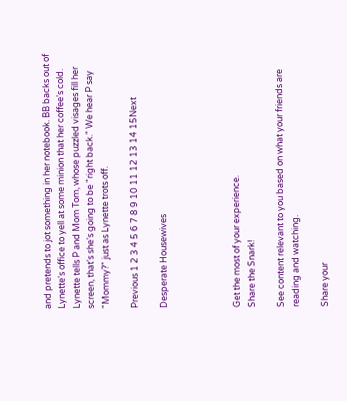and pretends to jot something in her notebook. BB backs out of Lynette's office to yell at some minion that her coffee's cold. Lynette tells P and Mom Tom, whose puzzled visages fill her screen, that's she's going to be "right back." We hear P say "Mommy?" just as Lynette trots off.

Previous 1 2 3 4 5 6 7 8 9 10 11 12 13 14 15Next

Desperate Housewives




Get the most of your experience.
Share the Snark!

See content relevant to you based on what your friends are reading and watching.

Share your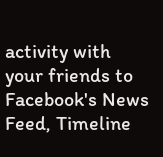activity with your friends to Facebook's News Feed, Timeline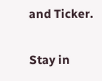and Ticker.

Stay in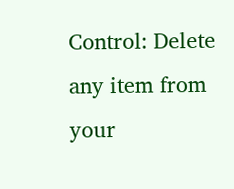Control: Delete any item from your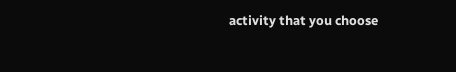activity that you choose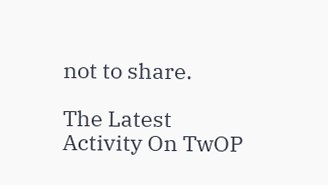not to share.

The Latest Activity On TwOP